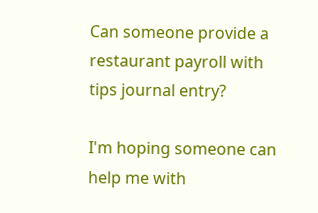Can someone provide a restaurant payroll with tips journal entry?

I'm hoping someone can help me with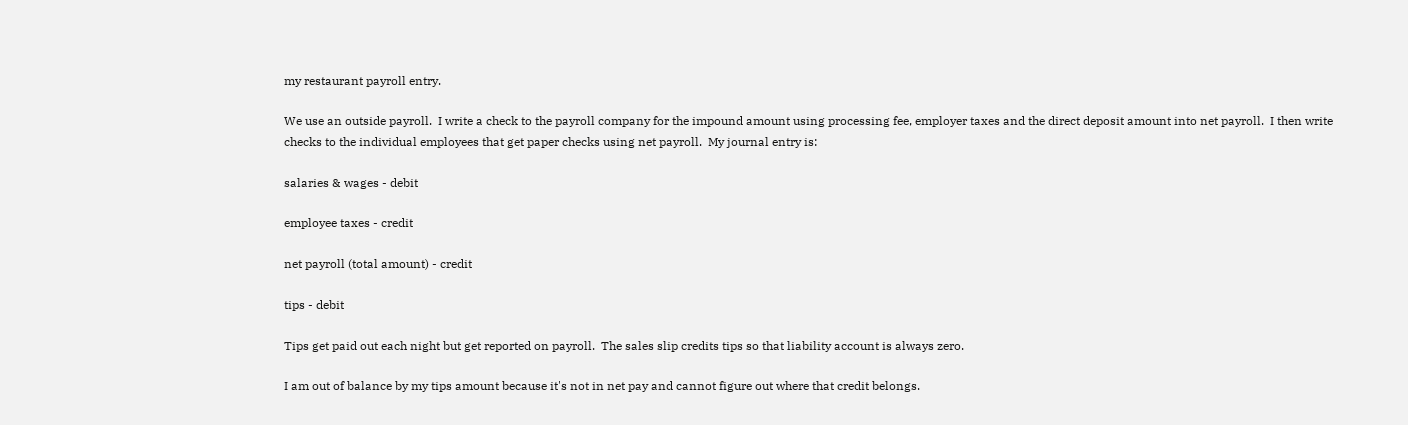my restaurant payroll entry.

We use an outside payroll.  I write a check to the payroll company for the impound amount using processing fee, employer taxes and the direct deposit amount into net payroll.  I then write checks to the individual employees that get paper checks using net payroll.  My journal entry is:

salaries & wages - debit

employee taxes - credit

net payroll (total amount) - credit

tips - debit

Tips get paid out each night but get reported on payroll.  The sales slip credits tips so that liability account is always zero.

I am out of balance by my tips amount because it's not in net pay and cannot figure out where that credit belongs.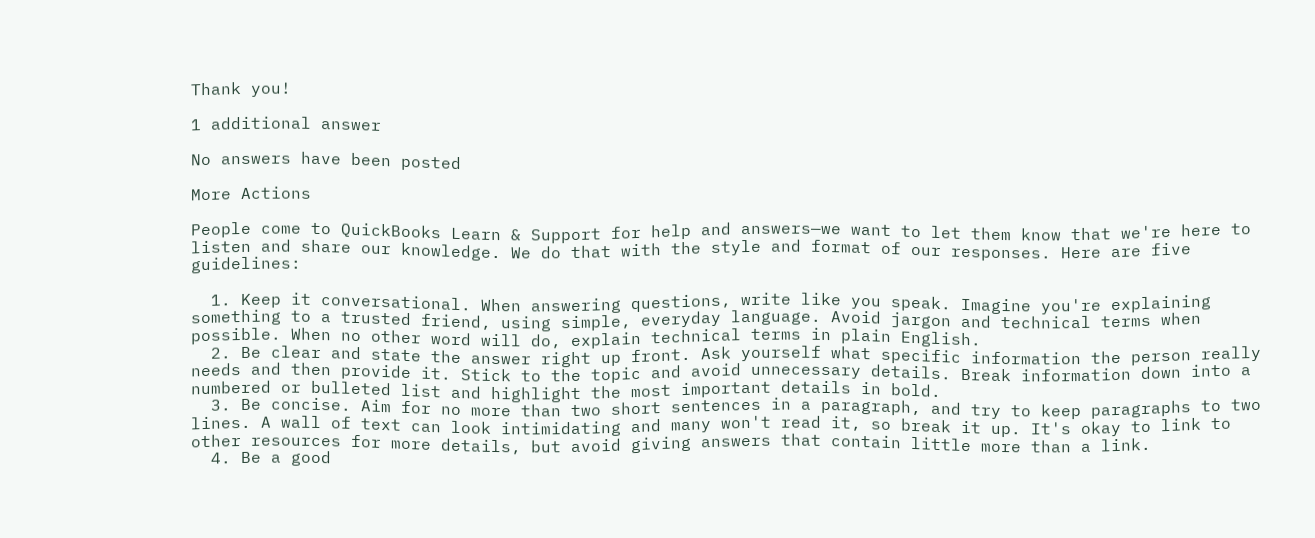Thank you!

1 additional answer

No answers have been posted

More Actions

People come to QuickBooks Learn & Support for help and answers—we want to let them know that we're here to listen and share our knowledge. We do that with the style and format of our responses. Here are five guidelines:

  1. Keep it conversational. When answering questions, write like you speak. Imagine you're explaining something to a trusted friend, using simple, everyday language. Avoid jargon and technical terms when possible. When no other word will do, explain technical terms in plain English.
  2. Be clear and state the answer right up front. Ask yourself what specific information the person really needs and then provide it. Stick to the topic and avoid unnecessary details. Break information down into a numbered or bulleted list and highlight the most important details in bold.
  3. Be concise. Aim for no more than two short sentences in a paragraph, and try to keep paragraphs to two lines. A wall of text can look intimidating and many won't read it, so break it up. It's okay to link to other resources for more details, but avoid giving answers that contain little more than a link.
  4. Be a good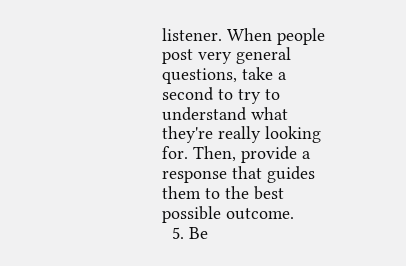listener. When people post very general questions, take a second to try to understand what they're really looking for. Then, provide a response that guides them to the best possible outcome.
  5. Be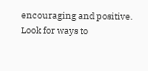encouraging and positive. Look for ways to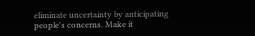eliminate uncertainty by anticipating people's concerns. Make it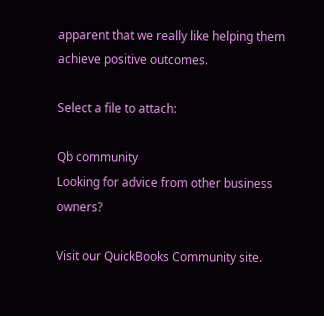apparent that we really like helping them achieve positive outcomes.

Select a file to attach:

Qb community
Looking for advice from other business owners?

Visit our QuickBooks Community site.